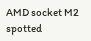AMD socket M2 spotted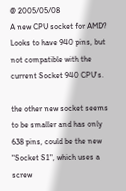@ 2005/05/08
A new CPU socket for AMD? Looks to have 940 pins, but not compatible with the current Socket 940 CPU's.

the other new socket seems to be smaller and has only 638 pins, could be the new "Socket S1", which uses a screw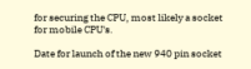for securing the CPU, most likely a socket for mobile CPU's.

Date for launch of the new 940 pin socket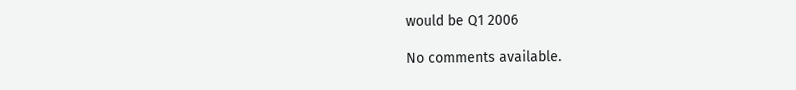would be Q1 2006

No comments available.